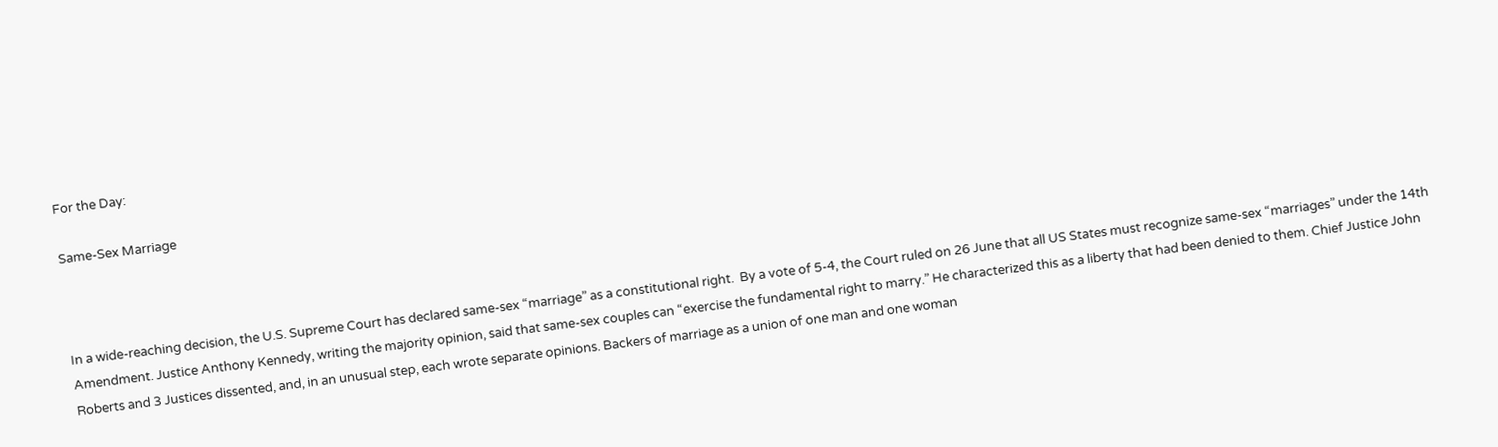For the Day:

Same-Sex Marriage



In a wide-reaching decision, the U.S. Supreme Court has declared same-sex “marriage” as a constitutional right.  By a vote of 5-4, the Court ruled on 26 June that all US States must recognize same-sex “marriages” under the 14th Amendment. Justice Anthony Kennedy, writing the majority opinion, said that same-sex couples can “exercise the fundamental right to marry.” He characterized this as a liberty that had been denied to them. Chief Justice John Roberts and 3 Justices dissented, and, in an unusual step, each wrote separate opinions. Backers of marriage as a union of one man and one woman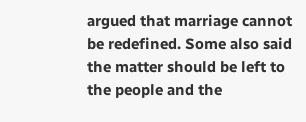argued that marriage cannot be redefined. Some also said the matter should be left to the people and the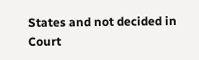States and not decided in Court